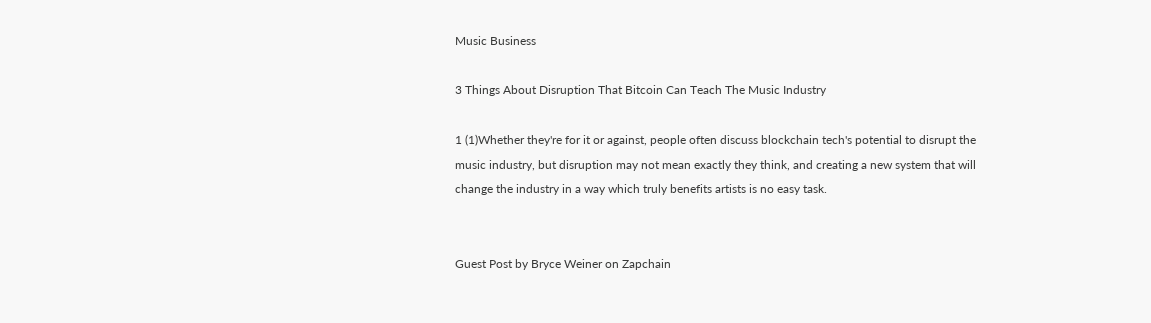Music Business

3 Things About Disruption That Bitcoin Can Teach The Music Industry

1 (1)Whether they're for it or against, people often discuss blockchain tech's potential to disrupt the music industry, but disruption may not mean exactly they think, and creating a new system that will change the industry in a way which truly benefits artists is no easy task.


Guest Post by Bryce Weiner on Zapchain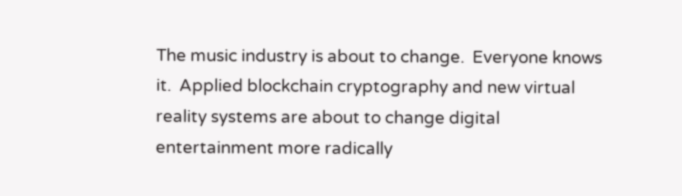The music industry is about to change.  Everyone knows it.  Applied blockchain cryptography and new virtual reality systems are about to change digital entertainment more radically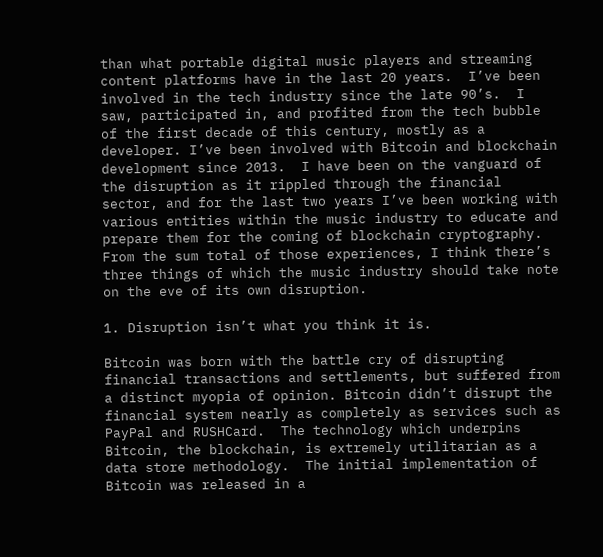than what portable digital music players and streaming content platforms have in the last 20 years.  I’ve been involved in the tech industry since the late 90’s.  I saw, participated in, and profited from the tech bubble of the first decade of this century, mostly as a developer. I’ve been involved with Bitcoin and blockchain development since 2013.  I have been on the vanguard of the disruption as it rippled through the financial sector, and for the last two years I’ve been working with various entities within the music industry to educate and prepare them for the coming of blockchain cryptography.  From the sum total of those experiences, I think there’s three things of which the music industry should take note on the eve of its own disruption.

1. Disruption isn’t what you think it is.

Bitcoin was born with the battle cry of disrupting financial transactions and settlements, but suffered from a distinct myopia of opinion. Bitcoin didn’t disrupt the financial system nearly as completely as services such as PayPal and RUSHCard.  The technology which underpins Bitcoin, the blockchain, is extremely utilitarian as a data store methodology.  The initial implementation of Bitcoin was released in a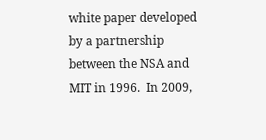white paper developed by a partnership between the NSA and MIT in 1996.  In 2009,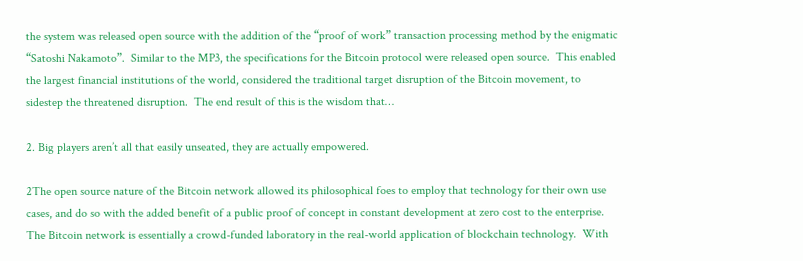the system was released open source with the addition of the “proof of work” transaction processing method by the enigmatic “Satoshi Nakamoto”.  Similar to the MP3, the specifications for the Bitcoin protocol were released open source.  This enabled the largest financial institutions of the world, considered the traditional target disruption of the Bitcoin movement, to sidestep the threatened disruption.  The end result of this is the wisdom that…

2. Big players aren’t all that easily unseated, they are actually empowered.

2The open source nature of the Bitcoin network allowed its philosophical foes to employ that technology for their own use cases, and do so with the added benefit of a public proof of concept in constant development at zero cost to the enterprise.  The Bitcoin network is essentially a crowd-funded laboratory in the real-world application of blockchain technology.  With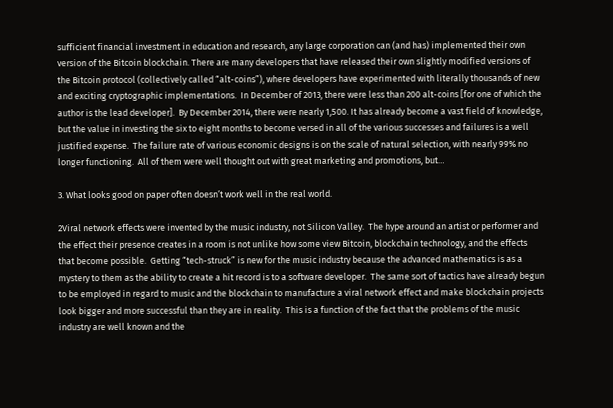sufficient financial investment in education and research, any large corporation can (and has) implemented their own version of the Bitcoin blockchain. There are many developers that have released their own slightly modified versions of the Bitcoin protocol (collectively called “alt-coins”), where developers have experimented with literally thousands of new and exciting cryptographic implementations.  In December of 2013, there were less than 200 alt-coins [for one of which the author is the lead developer].  By December 2014, there were nearly 1,500. It has already become a vast field of knowledge, but the value in investing the six to eight months to become versed in all of the various successes and failures is a well justified expense.  The failure rate of various economic designs is on the scale of natural selection, with nearly 99% no longer functioning.  All of them were well thought out with great marketing and promotions, but…

3. What looks good on paper often doesn’t work well in the real world.

2Viral network effects were invented by the music industry, not Silicon Valley.  The hype around an artist or performer and the effect their presence creates in a room is not unlike how some view Bitcoin, blockchain technology, and the effects that become possible.  Getting “tech-struck” is new for the music industry because the advanced mathematics is as a mystery to them as the ability to create a hit record is to a software developer.  The same sort of tactics have already begun to be employed in regard to music and the blockchain to manufacture a viral network effect and make blockchain projects look bigger and more successful than they are in reality.  This is a function of the fact that the problems of the music industry are well known and the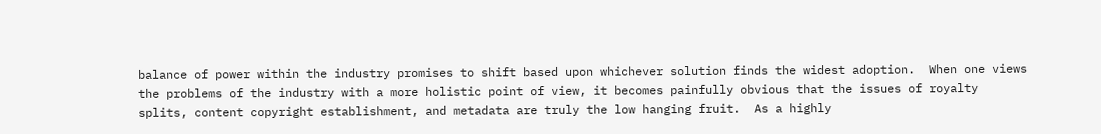balance of power within the industry promises to shift based upon whichever solution finds the widest adoption.  When one views the problems of the industry with a more holistic point of view, it becomes painfully obvious that the issues of royalty splits, content copyright establishment, and metadata are truly the low hanging fruit.  As a highly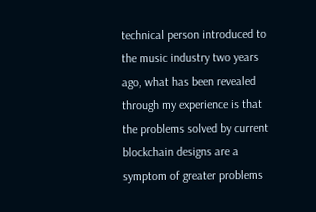technical person introduced to the music industry two years ago, what has been revealed through my experience is that the problems solved by current blockchain designs are a symptom of greater problems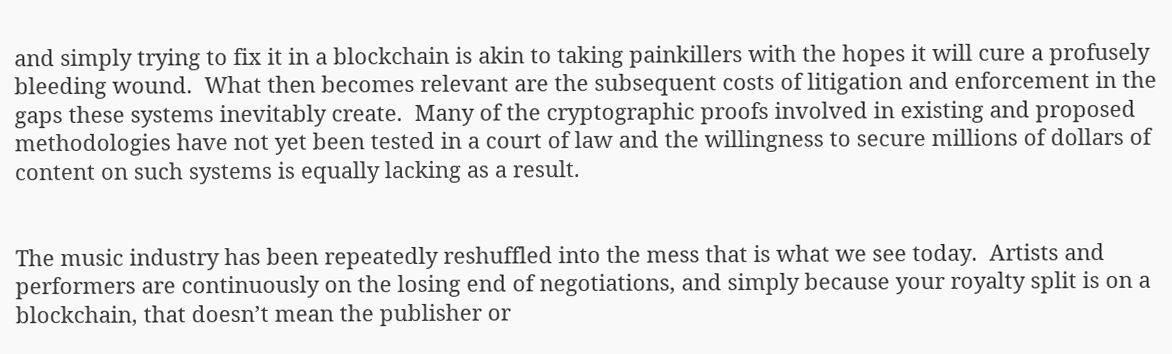and simply trying to fix it in a blockchain is akin to taking painkillers with the hopes it will cure a profusely bleeding wound.  What then becomes relevant are the subsequent costs of litigation and enforcement in the gaps these systems inevitably create.  Many of the cryptographic proofs involved in existing and proposed methodologies have not yet been tested in a court of law and the willingness to secure millions of dollars of content on such systems is equally lacking as a result.


The music industry has been repeatedly reshuffled into the mess that is what we see today.  Artists and performers are continuously on the losing end of negotiations, and simply because your royalty split is on a blockchain, that doesn’t mean the publisher or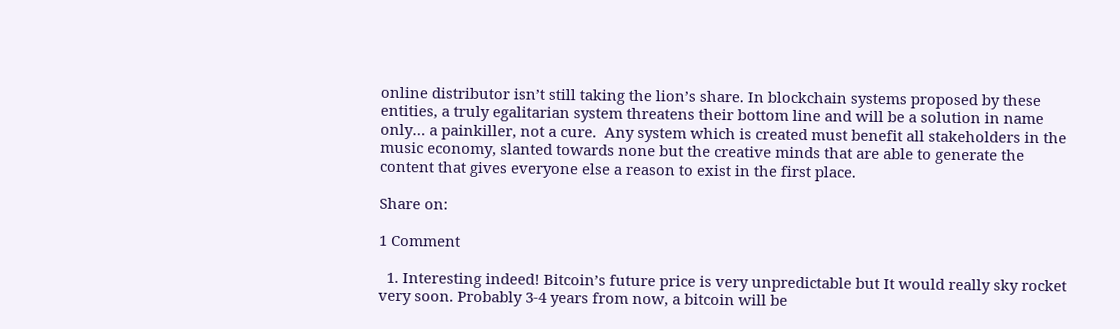online distributor isn’t still taking the lion’s share. In blockchain systems proposed by these entities, a truly egalitarian system threatens their bottom line and will be a solution in name only… a painkiller, not a cure.  Any system which is created must benefit all stakeholders in the music economy, slanted towards none but the creative minds that are able to generate the content that gives everyone else a reason to exist in the first place.

Share on:

1 Comment

  1. Interesting indeed! Bitcoin’s future price is very unpredictable but It would really sky rocket very soon. Probably 3-4 years from now, a bitcoin will be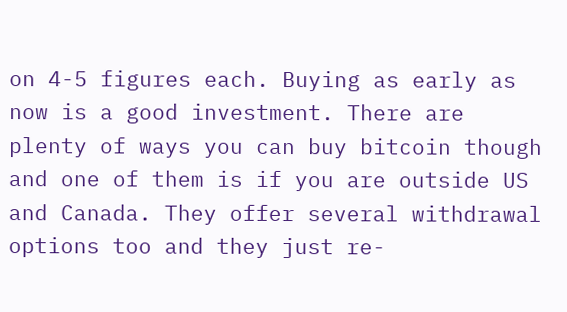on 4-5 figures each. Buying as early as now is a good investment. There are plenty of ways you can buy bitcoin though and one of them is if you are outside US and Canada. They offer several withdrawal options too and they just re-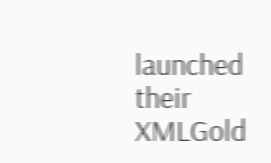launched their XMLGold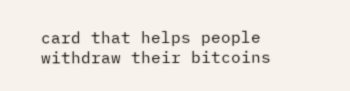card that helps people withdraw their bitcoins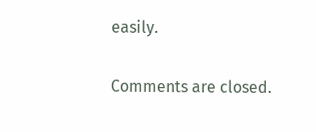easily.

Comments are closed.